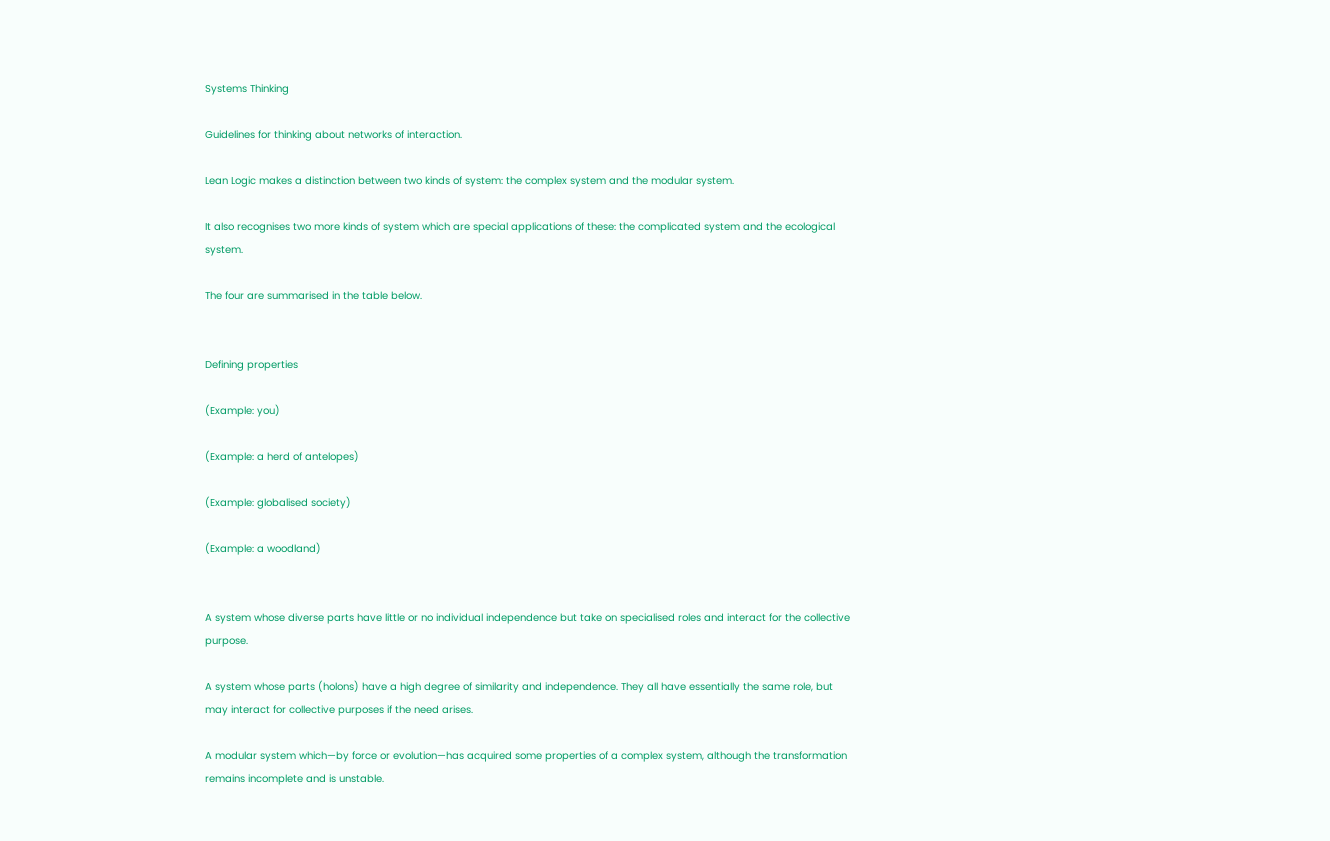Systems Thinking

Guidelines for thinking about networks of interaction.

Lean Logic makes a distinction between two kinds of system: the complex system and the modular system.

It also recognises two more kinds of system which are special applications of these: the complicated system and the ecological system.

The four are summarised in the table below.


Defining properties

(Example: you)

(Example: a herd of antelopes)

(Example: globalised society)

(Example: a woodland)


A system whose diverse parts have little or no individual independence but take on specialised roles and interact for the collective purpose.

A system whose parts (holons) have a high degree of similarity and independence. They all have essentially the same role, but may interact for collective purposes if the need arises.

A modular system which—by force or evolution—has acquired some properties of a complex system, although the transformation remains incomplete and is unstable.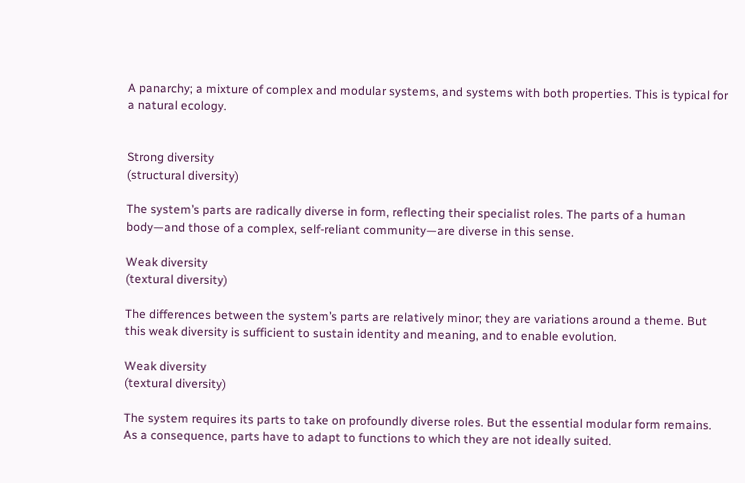A panarchy; a mixture of complex and modular systems, and systems with both properties. This is typical for a natural ecology.


Strong diversity
(structural diversity)

The system’s parts are radically diverse in form, reflecting their specialist roles. The parts of a human body—and those of a complex, self-reliant community—are diverse in this sense.

Weak diversity
(textural diversity)

The differences between the system’s parts are relatively minor; they are variations around a theme. But this weak diversity is sufficient to sustain identity and meaning, and to enable evolution.

Weak diversity
(textural diversity)

The system requires its parts to take on profoundly diverse roles. But the essential modular form remains. As a consequence, parts have to adapt to functions to which they are not ideally suited.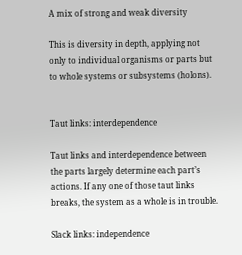A mix of strong and weak diversity

This is diversity in depth, applying not only to individual organisms or parts but to whole systems or subsystems (holons).


Taut links: interdependence

Taut links and interdependence between the parts largely determine each part’s actions. If any one of those taut links breaks, the system as a whole is in trouble.

Slack links: independence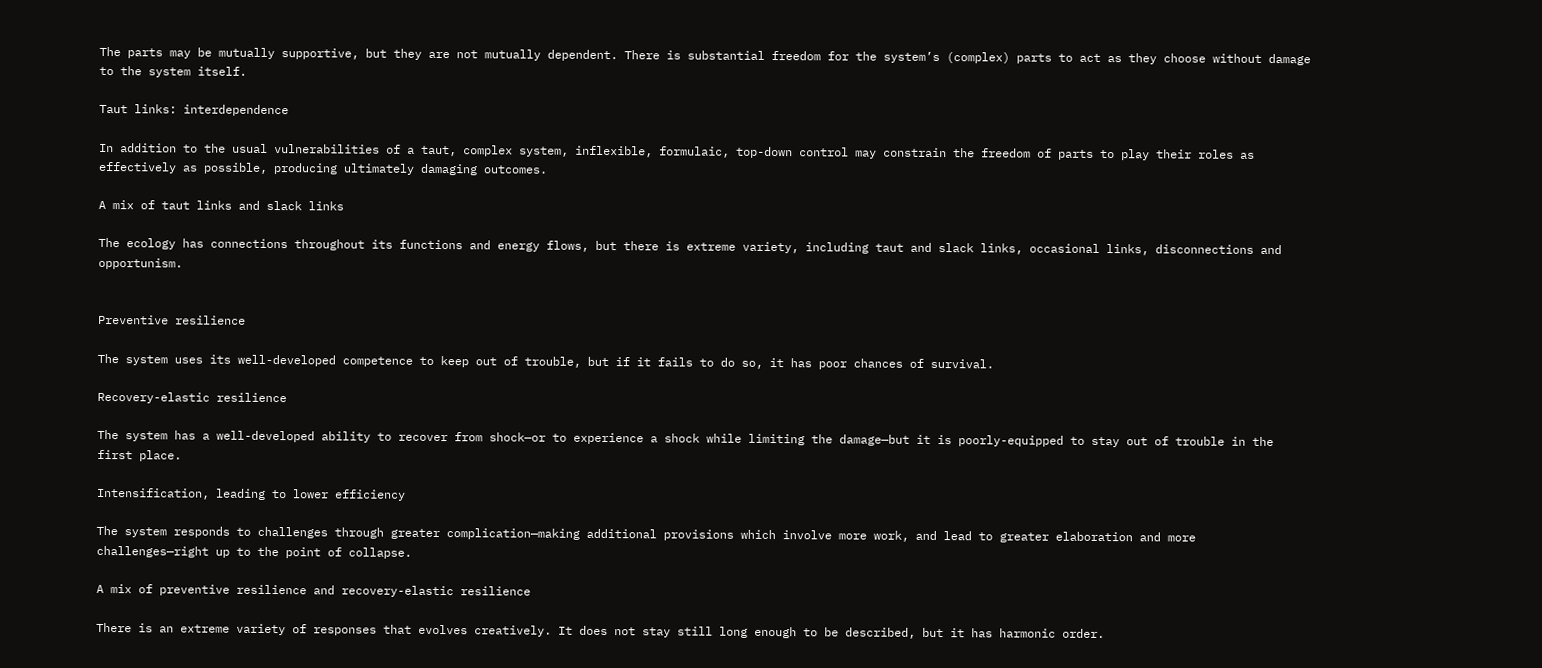The parts may be mutually supportive, but they are not mutually dependent. There is substantial freedom for the system’s (complex) parts to act as they choose without damage to the system itself.

Taut links: interdependence

In addition to the usual vulnerabilities of a taut, complex system, inflexible, formulaic, top-down control may constrain the freedom of parts to play their roles as effectively as possible, producing ultimately damaging outcomes.

A mix of taut links and slack links

The ecology has connections throughout its functions and energy flows, but there is extreme variety, including taut and slack links, occasional links, disconnections and opportunism.


Preventive resilience

The system uses its well-developed competence to keep out of trouble, but if it fails to do so, it has poor chances of survival.

Recovery-elastic resilience

The system has a well-developed ability to recover from shock—or to experience a shock while limiting the damage—but it is poorly-equipped to stay out of trouble in the first place.

Intensification, leading to lower efficiency

The system responds to challenges through greater complication—making additional provisions which involve more work, and lead to greater elaboration and more challenges—right up to the point of collapse.

A mix of preventive resilience and recovery-elastic resilience

There is an extreme variety of responses that evolves creatively. It does not stay still long enough to be described, but it has harmonic order.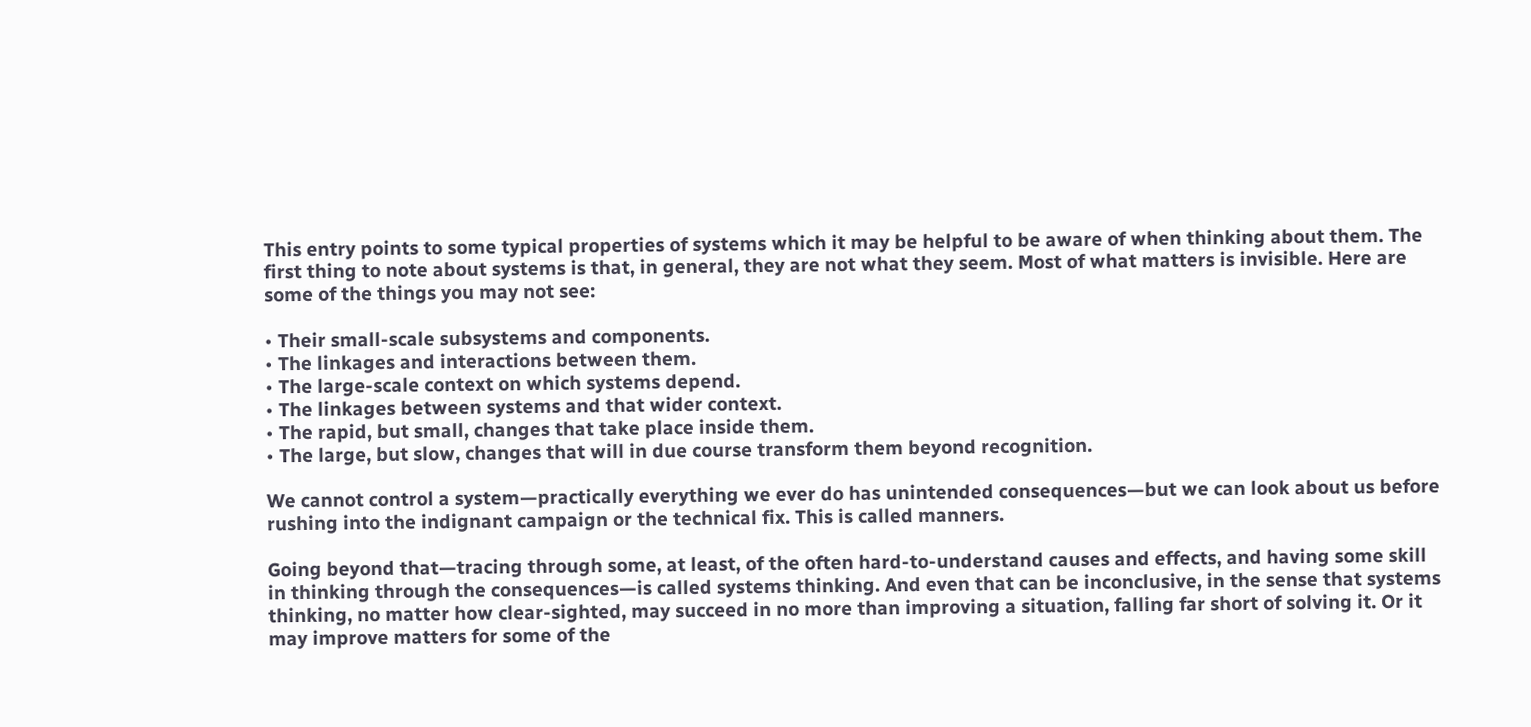This entry points to some typical properties of systems which it may be helpful to be aware of when thinking about them. The first thing to note about systems is that, in general, they are not what they seem. Most of what matters is invisible. Here are some of the things you may not see:

• Their small-scale subsystems and components.
• The linkages and interactions between them.
• The large-scale context on which systems depend.
• The linkages between systems and that wider context.
• The rapid, but small, changes that take place inside them.
• The large, but slow, changes that will in due course transform them beyond recognition.

We cannot control a system—practically everything we ever do has unintended consequences—but we can look about us before rushing into the indignant campaign or the technical fix. This is called manners.

Going beyond that—tracing through some, at least, of the often hard-to-understand causes and effects, and having some skill in thinking through the consequences—is called systems thinking. And even that can be inconclusive, in the sense that systems thinking, no matter how clear-sighted, may succeed in no more than improving a situation, falling far short of solving it. Or it may improve matters for some of the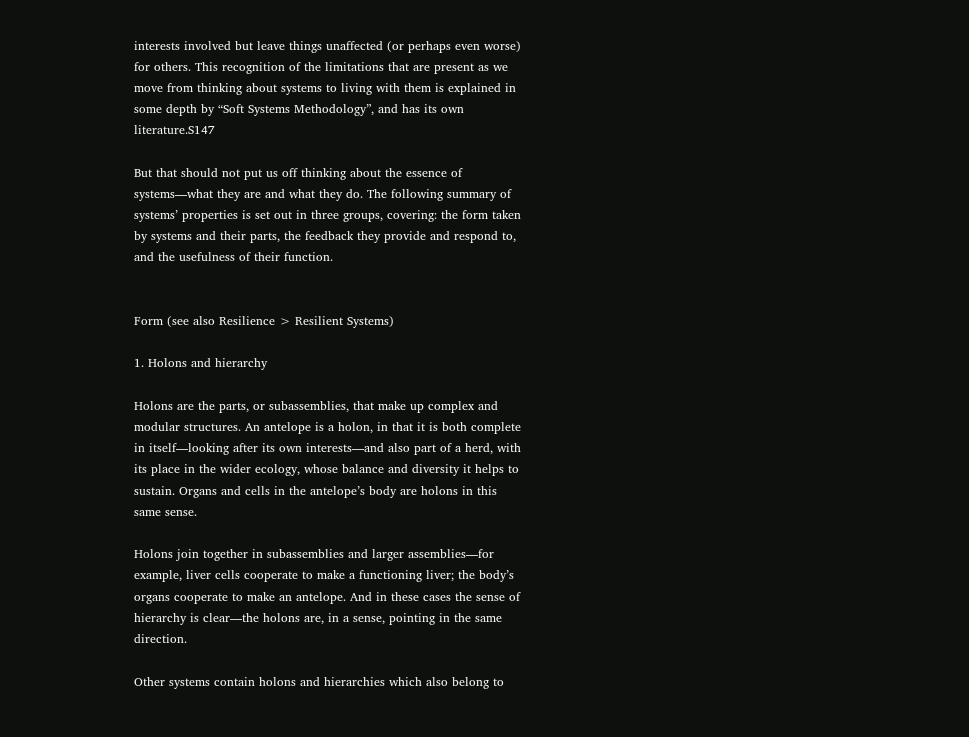interests involved but leave things unaffected (or perhaps even worse) for others. This recognition of the limitations that are present as we move from thinking about systems to living with them is explained in some depth by “Soft Systems Methodology”, and has its own literature.S147

But that should not put us off thinking about the essence of systems—what they are and what they do. The following summary of systems’ properties is set out in three groups, covering: the form taken by systems and their parts, the feedback they provide and respond to, and the usefulness of their function.


Form (see also Resilience > Resilient Systems)

1. Holons and hierarchy

Holons are the parts, or subassemblies, that make up complex and modular structures. An antelope is a holon, in that it is both complete in itself—looking after its own interests—and also part of a herd, with its place in the wider ecology, whose balance and diversity it helps to sustain. Organs and cells in the antelope’s body are holons in this same sense.

Holons join together in subassemblies and larger assemblies—for example, liver cells cooperate to make a functioning liver; the body’s organs cooperate to make an antelope. And in these cases the sense of hierarchy is clear—the holons are, in a sense, pointing in the same direction.

Other systems contain holons and hierarchies which also belong to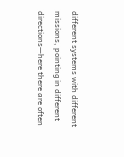different systems with different missions, pointing in different directions—here there are often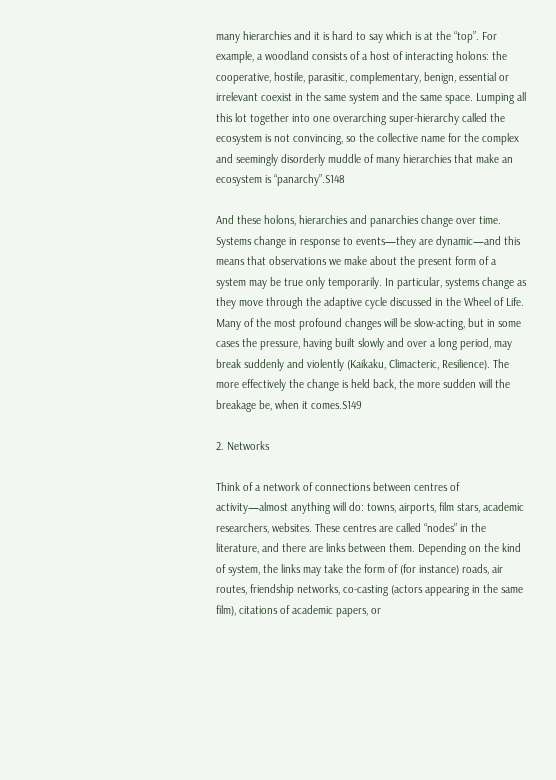many hierarchies and it is hard to say which is at the “top”. For example, a woodland consists of a host of interacting holons: the cooperative, hostile, parasitic, complementary, benign, essential or irrelevant coexist in the same system and the same space. Lumping all this lot together into one overarching super-hierarchy called the ecosystem is not convincing, so the collective name for the complex and seemingly disorderly muddle of many hierarchies that make an ecosystem is “panarchy”.S148

And these holons, hierarchies and panarchies change over time. Systems change in response to events—they are dynamic—and this means that observations we make about the present form of a system may be true only temporarily. In particular, systems change as they move through the adaptive cycle discussed in the Wheel of Life. Many of the most profound changes will be slow-acting, but in some cases the pressure, having built slowly and over a long period, may break suddenly and violently (Kaikaku, Climacteric, Resilience). The more effectively the change is held back, the more sudden will the breakage be, when it comes.S149

2. Networks

Think of a network of connections between centres of activity—almost anything will do: towns, airports, film stars, academic researchers, websites. These centres are called “nodes” in the literature, and there are links between them. Depending on the kind of system, the links may take the form of (for instance) roads, air routes, friendship networks, co-casting (actors appearing in the same film), citations of academic papers, or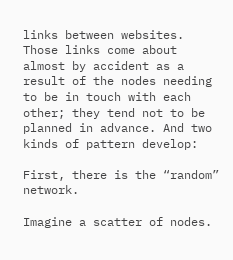links between websites. Those links come about almost by accident as a result of the nodes needing to be in touch with each other; they tend not to be planned in advance. And two kinds of pattern develop:

First, there is the “random” network.

Imagine a scatter of nodes.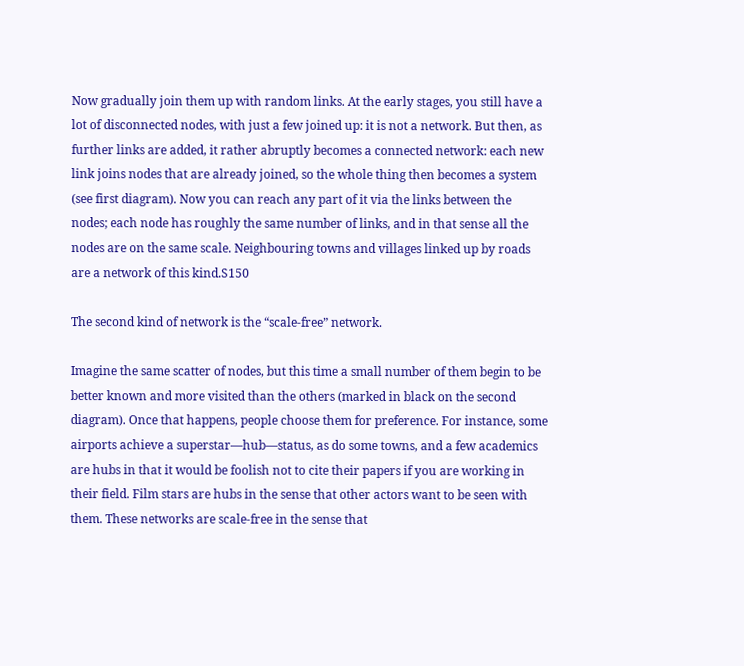Now gradually join them up with random links. At the early stages, you still have a lot of disconnected nodes, with just a few joined up: it is not a network. But then, as further links are added, it rather abruptly becomes a connected network: each new link joins nodes that are already joined, so the whole thing then becomes a system (see first diagram). Now you can reach any part of it via the links between the nodes; each node has roughly the same number of links, and in that sense all the nodes are on the same scale. Neighbouring towns and villages linked up by roads are a network of this kind.S150

The second kind of network is the “scale-free” network.

Imagine the same scatter of nodes, but this time a small number of them begin to be better known and more visited than the others (marked in black on the second diagram). Once that happens, people choose them for preference. For instance, some airports achieve a superstar—hub—status, as do some towns, and a few academics are hubs in that it would be foolish not to cite their papers if you are working in their field. Film stars are hubs in the sense that other actors want to be seen with them. These networks are scale-free in the sense that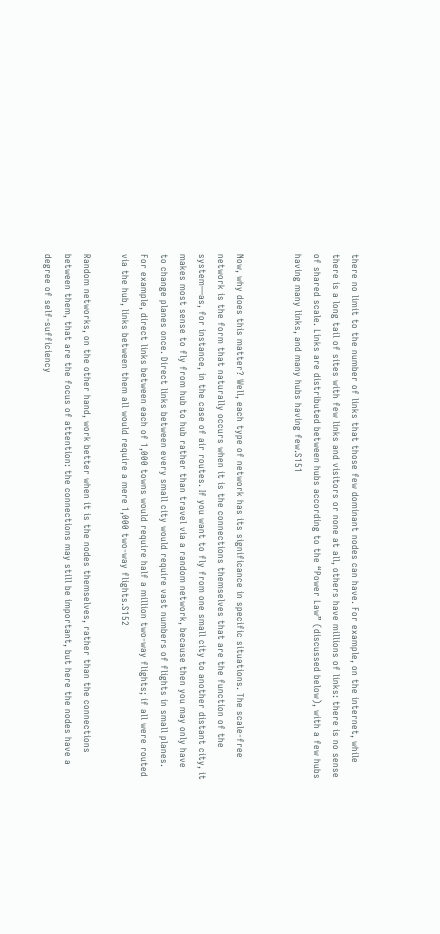there no limit to the number of links that those few dominant nodes can have. For example, on the internet, while there is a long tail of sites with few links and visitors or none at all, others have millions of links: there is no sense of shared scale. Links are distributed between hubs according to the “Power Law” (discussed below), with a few hubs having many links, and many hubs having few.S151


Now, why does this matter? Well, each type of network has its significance in specific situations. The scale-free network is the form that naturally occurs when it is the connections themselves that are the function of the system—as, for instance, in the case of air routes. If you want to fly from one small city to another distant city, it makes most sense to fly from hub to hub rather than travel via a random network, because then you may only have to change planes once. Direct links between every small city would require vast numbers of flights in small planes. For example, direct links between each of 1,000 towns would require half a million two-way flights; if all were routed via the hub, links between them all would require a mere 1,000 two-way flights.S152

Random networks, on the other hand, work better when it is the nodes themselves, rather than the connections between them, that are the focus of attention: the connections may still be important, but here the nodes have a degree of self-sufficiency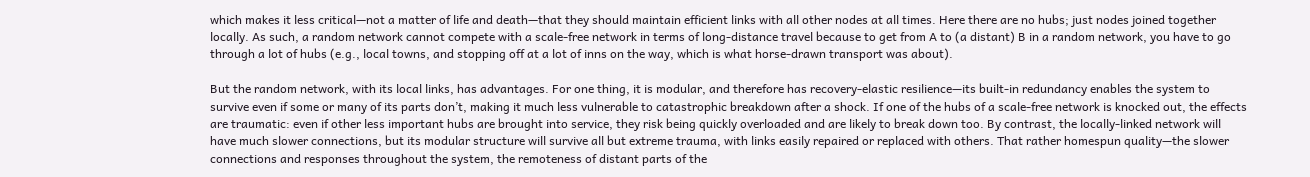which makes it less critical—not a matter of life and death—that they should maintain efficient links with all other nodes at all times. Here there are no hubs; just nodes joined together locally. As such, a random network cannot compete with a scale-free network in terms of long-distance travel because to get from A to (a distant) B in a random network, you have to go through a lot of hubs (e.g., local towns, and stopping off at a lot of inns on the way, which is what horse-drawn transport was about).

But the random network, with its local links, has advantages. For one thing, it is modular, and therefore has recovery-elastic resilience—its built-in redundancy enables the system to survive even if some or many of its parts don’t, making it much less vulnerable to catastrophic breakdown after a shock. If one of the hubs of a scale-free network is knocked out, the effects are traumatic: even if other less important hubs are brought into service, they risk being quickly overloaded and are likely to break down too. By contrast, the locally-linked network will have much slower connections, but its modular structure will survive all but extreme trauma, with links easily repaired or replaced with others. That rather homespun quality—the slower connections and responses throughout the system, the remoteness of distant parts of the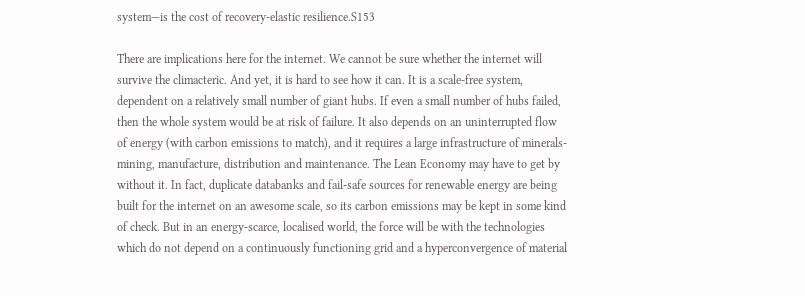system—is the cost of recovery-elastic resilience.S153

There are implications here for the internet. We cannot be sure whether the internet will survive the climacteric. And yet, it is hard to see how it can. It is a scale-free system, dependent on a relatively small number of giant hubs. If even a small number of hubs failed, then the whole system would be at risk of failure. It also depends on an uninterrupted flow of energy (with carbon emissions to match), and it requires a large infrastructure of minerals-mining, manufacture, distribution and maintenance. The Lean Economy may have to get by without it. In fact, duplicate databanks and fail-safe sources for renewable energy are being built for the internet on an awesome scale, so its carbon emissions may be kept in some kind of check. But in an energy-scarce, localised world, the force will be with the technologies which do not depend on a continuously functioning grid and a hyperconvergence of material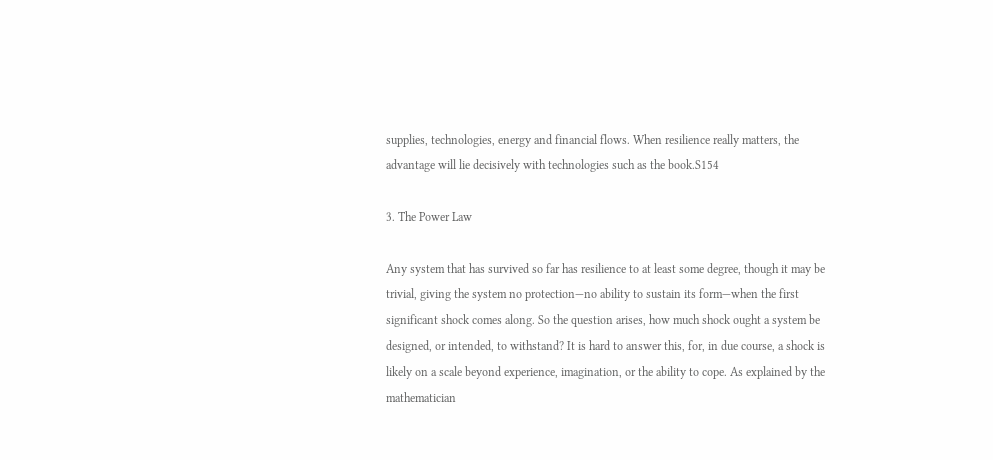supplies, technologies, energy and financial flows. When resilience really matters, the advantage will lie decisively with technologies such as the book.S154

3. The Power Law

Any system that has survived so far has resilience to at least some degree, though it may be trivial, giving the system no protection—no ability to sustain its form—when the first significant shock comes along. So the question arises, how much shock ought a system be designed, or intended, to withstand? It is hard to answer this, for, in due course, a shock is likely on a scale beyond experience, imagination, or the ability to cope. As explained by the mathematician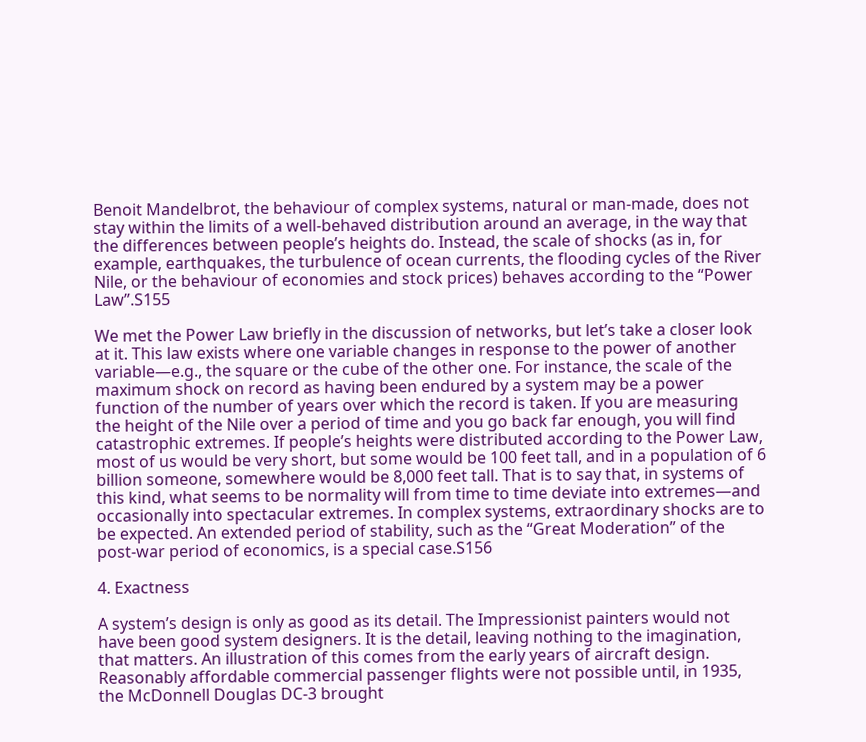Benoit Mandelbrot, the behaviour of complex systems, natural or man-made, does not stay within the limits of a well-behaved distribution around an average, in the way that the differences between people’s heights do. Instead, the scale of shocks (as in, for example, earthquakes, the turbulence of ocean currents, the flooding cycles of the River Nile, or the behaviour of economies and stock prices) behaves according to the “Power Law”.S155

We met the Power Law briefly in the discussion of networks, but let’s take a closer look at it. This law exists where one variable changes in response to the power of another variable—e.g., the square or the cube of the other one. For instance, the scale of the maximum shock on record as having been endured by a system may be a power function of the number of years over which the record is taken. If you are measuring the height of the Nile over a period of time and you go back far enough, you will find catastrophic extremes. If people’s heights were distributed according to the Power Law, most of us would be very short, but some would be 100 feet tall, and in a population of 6 billion someone, somewhere would be 8,000 feet tall. That is to say that, in systems of this kind, what seems to be normality will from time to time deviate into extremes—and occasionally into spectacular extremes. In complex systems, extraordinary shocks are to be expected. An extended period of stability, such as the “Great Moderation” of the post-war period of economics, is a special case.S156

4. Exactness

A system’s design is only as good as its detail. The Impressionist painters would not have been good system designers. It is the detail, leaving nothing to the imagination, that matters. An illustration of this comes from the early years of aircraft design. Reasonably affordable commercial passenger flights were not possible until, in 1935, the McDonnell Douglas DC-3 brought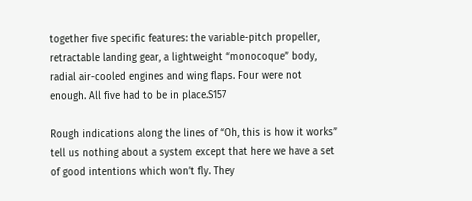together five specific features: the variable-pitch propeller, retractable landing gear, a lightweight “monocoque” body, radial air-cooled engines and wing flaps. Four were not enough. All five had to be in place.S157

Rough indications along the lines of “Oh, this is how it works” tell us nothing about a system except that here we have a set of good intentions which won’t fly. They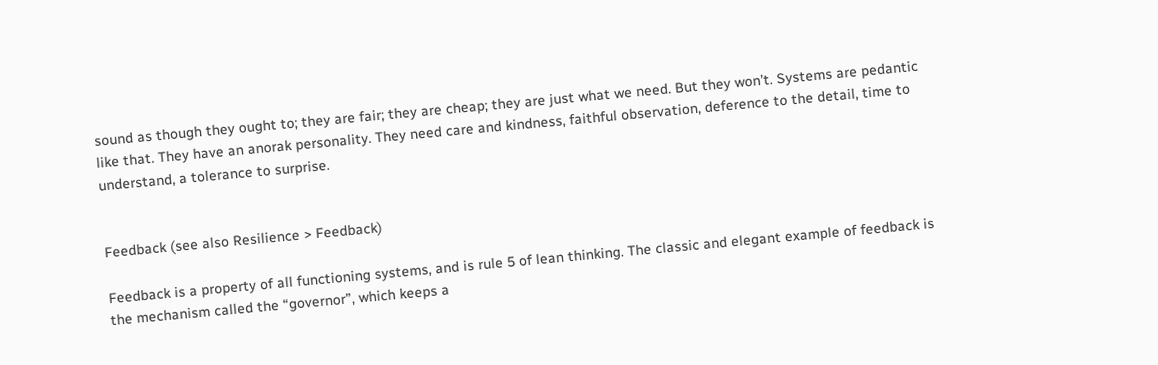sound as though they ought to; they are fair; they are cheap; they are just what we need. But they won’t. Systems are pedantic like that. They have an anorak personality. They need care and kindness, faithful observation, deference to the detail, time to understand, a tolerance to surprise.


Feedback (see also Resilience > Feedback)

Feedback is a property of all functioning systems, and is rule 5 of lean thinking. The classic and elegant example of feedback is the mechanism called the “governor”, which keeps a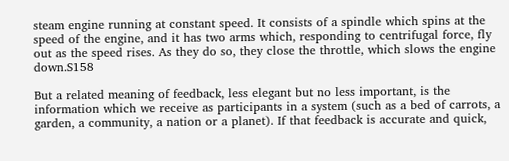steam engine running at constant speed. It consists of a spindle which spins at the speed of the engine, and it has two arms which, responding to centrifugal force, fly out as the speed rises. As they do so, they close the throttle, which slows the engine down.S158

But a related meaning of feedback, less elegant but no less important, is the information which we receive as participants in a system (such as a bed of carrots, a garden, a community, a nation or a planet). If that feedback is accurate and quick,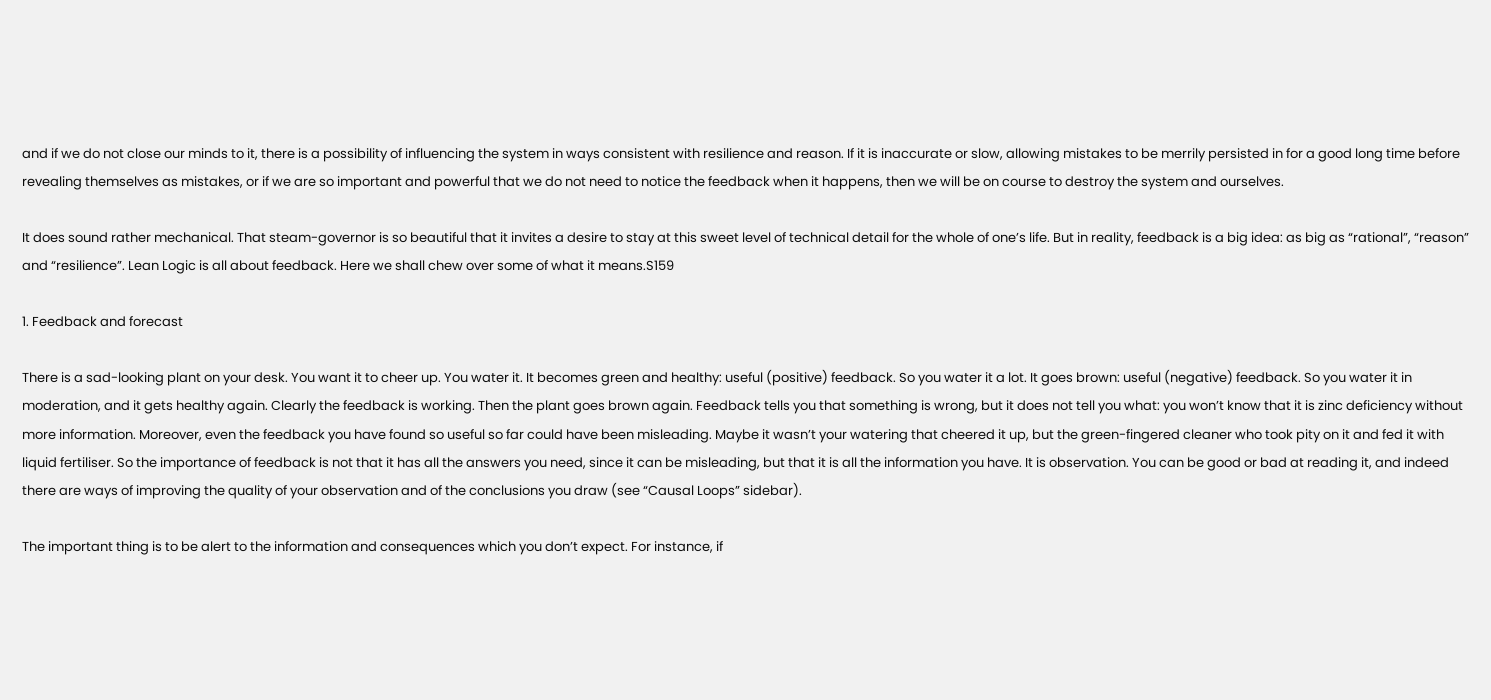and if we do not close our minds to it, there is a possibility of influencing the system in ways consistent with resilience and reason. If it is inaccurate or slow, allowing mistakes to be merrily persisted in for a good long time before revealing themselves as mistakes, or if we are so important and powerful that we do not need to notice the feedback when it happens, then we will be on course to destroy the system and ourselves.

It does sound rather mechanical. That steam-governor is so beautiful that it invites a desire to stay at this sweet level of technical detail for the whole of one’s life. But in reality, feedback is a big idea: as big as “rational”, “reason” and “resilience”. Lean Logic is all about feedback. Here we shall chew over some of what it means.S159

1. Feedback and forecast

There is a sad-looking plant on your desk. You want it to cheer up. You water it. It becomes green and healthy: useful (positive) feedback. So you water it a lot. It goes brown: useful (negative) feedback. So you water it in moderation, and it gets healthy again. Clearly the feedback is working. Then the plant goes brown again. Feedback tells you that something is wrong, but it does not tell you what: you won’t know that it is zinc deficiency without more information. Moreover, even the feedback you have found so useful so far could have been misleading. Maybe it wasn’t your watering that cheered it up, but the green-fingered cleaner who took pity on it and fed it with liquid fertiliser. So the importance of feedback is not that it has all the answers you need, since it can be misleading, but that it is all the information you have. It is observation. You can be good or bad at reading it, and indeed there are ways of improving the quality of your observation and of the conclusions you draw (see “Causal Loops” sidebar).

The important thing is to be alert to the information and consequences which you don’t expect. For instance, if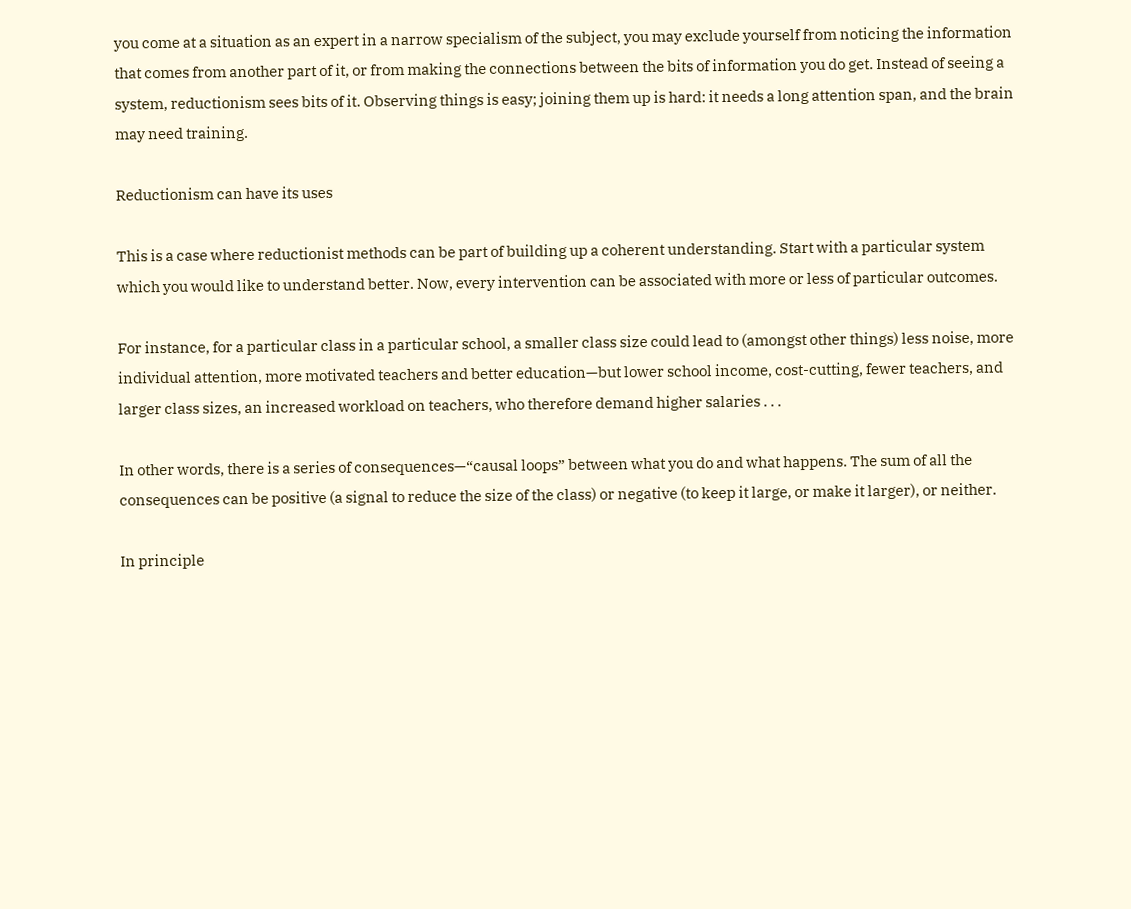you come at a situation as an expert in a narrow specialism of the subject, you may exclude yourself from noticing the information that comes from another part of it, or from making the connections between the bits of information you do get. Instead of seeing a system, reductionism sees bits of it. Observing things is easy; joining them up is hard: it needs a long attention span, and the brain may need training.

Reductionism can have its uses

This is a case where reductionist methods can be part of building up a coherent understanding. Start with a particular system which you would like to understand better. Now, every intervention can be associated with more or less of particular outcomes.

For instance, for a particular class in a particular school, a smaller class size could lead to (amongst other things) less noise, more individual attention, more motivated teachers and better education—but lower school income, cost-cutting, fewer teachers, and larger class sizes, an increased workload on teachers, who therefore demand higher salaries . . .

In other words, there is a series of consequences—“causal loops” between what you do and what happens. The sum of all the consequences can be positive (a signal to reduce the size of the class) or negative (to keep it large, or make it larger), or neither.

In principle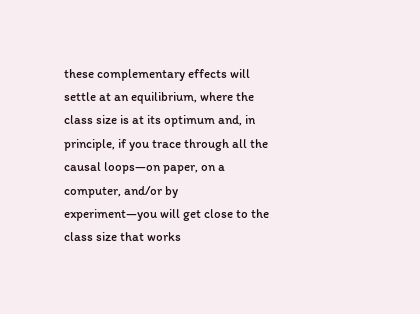these complementary effects will settle at an equilibrium, where the class size is at its optimum and, in principle, if you trace through all the causal loops—on paper, on a computer, and/or by experiment—you will get close to the class size that works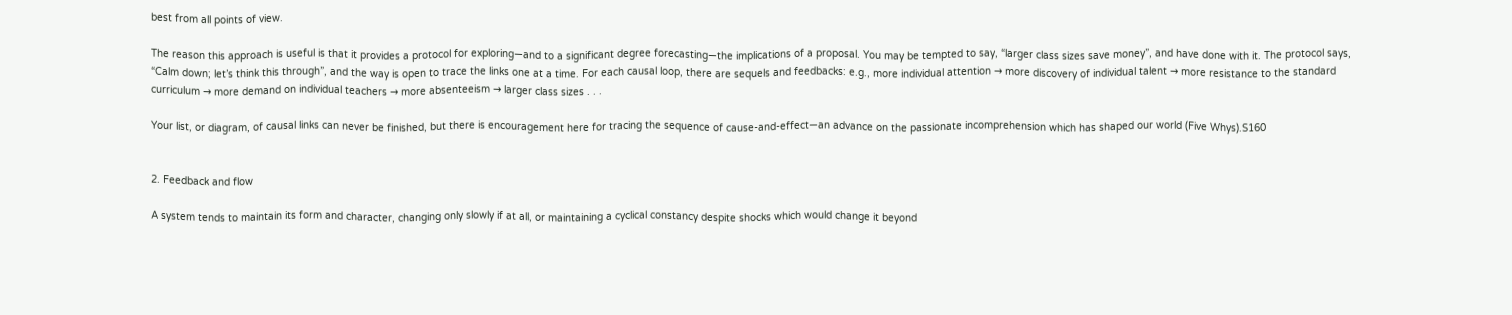best from all points of view.

The reason this approach is useful is that it provides a protocol for exploring—and to a significant degree forecasting—the implications of a proposal. You may be tempted to say, “larger class sizes save money”, and have done with it. The protocol says, “Calm down; let’s think this through”, and the way is open to trace the links one at a time. For each causal loop, there are sequels and feedbacks: e.g., more individual attention → more discovery of individual talent → more resistance to the standard curriculum → more demand on individual teachers → more absenteeism → larger class sizes . . .

Your list, or diagram, of causal links can never be finished, but there is encouragement here for tracing the sequence of cause-and-effect—an advance on the passionate incomprehension which has shaped our world (Five Whys).S160


2. Feedback and flow

A system tends to maintain its form and character, changing only slowly if at all, or maintaining a cyclical constancy despite shocks which would change it beyond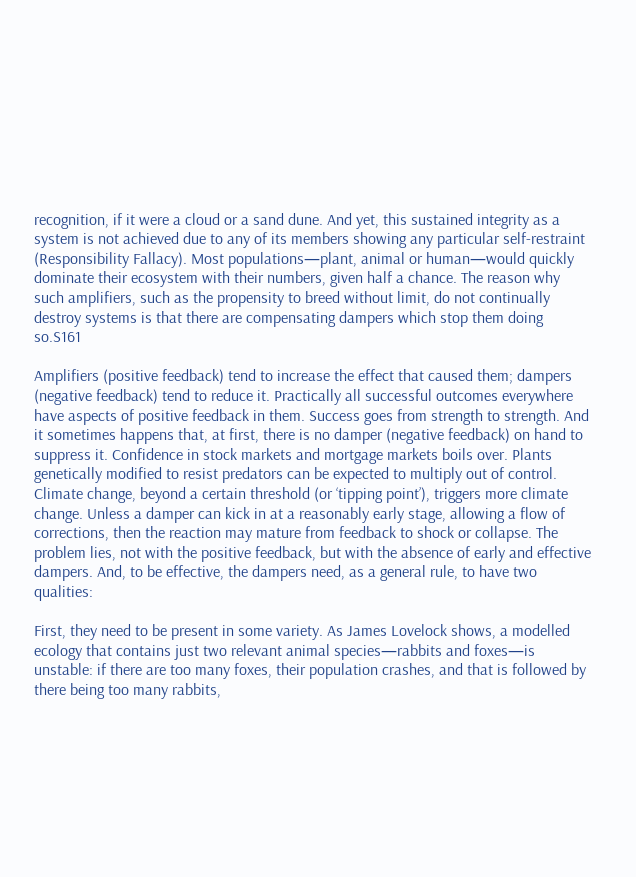recognition, if it were a cloud or a sand dune. And yet, this sustained integrity as a system is not achieved due to any of its members showing any particular self-restraint (Responsibility Fallacy). Most populations—plant, animal or human—would quickly dominate their ecosystem with their numbers, given half a chance. The reason why such amplifiers, such as the propensity to breed without limit, do not continually destroy systems is that there are compensating dampers which stop them doing so.S161

Amplifiers (positive feedback) tend to increase the effect that caused them; dampers (negative feedback) tend to reduce it. Practically all successful outcomes everywhere have aspects of positive feedback in them. Success goes from strength to strength. And it sometimes happens that, at first, there is no damper (negative feedback) on hand to suppress it. Confidence in stock markets and mortgage markets boils over. Plants genetically modified to resist predators can be expected to multiply out of control. Climate change, beyond a certain threshold (or ‘tipping point’), triggers more climate change. Unless a damper can kick in at a reasonably early stage, allowing a flow of corrections, then the reaction may mature from feedback to shock or collapse. The problem lies, not with the positive feedback, but with the absence of early and effective dampers. And, to be effective, the dampers need, as a general rule, to have two qualities:

First, they need to be present in some variety. As James Lovelock shows, a modelled ecology that contains just two relevant animal species—rabbits and foxes—is unstable: if there are too many foxes, their population crashes, and that is followed by there being too many rabbits,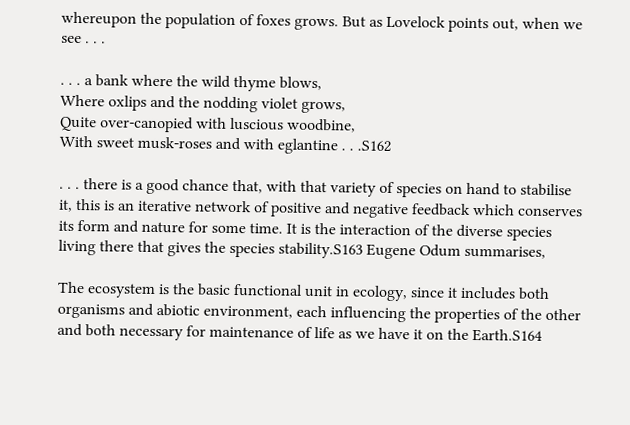whereupon the population of foxes grows. But as Lovelock points out, when we see . . .

. . . a bank where the wild thyme blows,
Where oxlips and the nodding violet grows,
Quite over-canopied with luscious woodbine,
With sweet musk-roses and with eglantine . . .S162

. . . there is a good chance that, with that variety of species on hand to stabilise it, this is an iterative network of positive and negative feedback which conserves its form and nature for some time. It is the interaction of the diverse species living there that gives the species stability.S163 Eugene Odum summarises,

The ecosystem is the basic functional unit in ecology, since it includes both organisms and abiotic environment, each influencing the properties of the other and both necessary for maintenance of life as we have it on the Earth.S164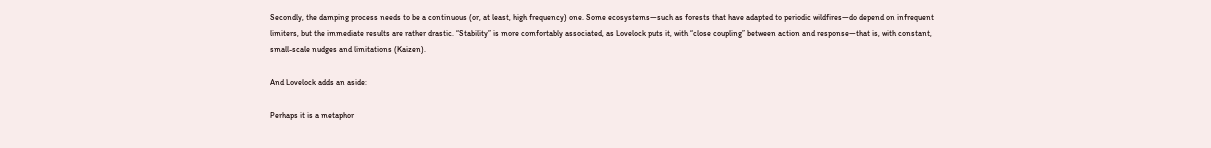Secondly, the damping process needs to be a continuous (or, at least, high frequency) one. Some ecosystems—such as forests that have adapted to periodic wildfires—do depend on infrequent limiters, but the immediate results are rather drastic. “Stability” is more comfortably associated, as Lovelock puts it, with “close coupling” between action and response—that is, with constant, small-scale nudges and limitations (Kaizen).

And Lovelock adds an aside:

Perhaps it is a metaphor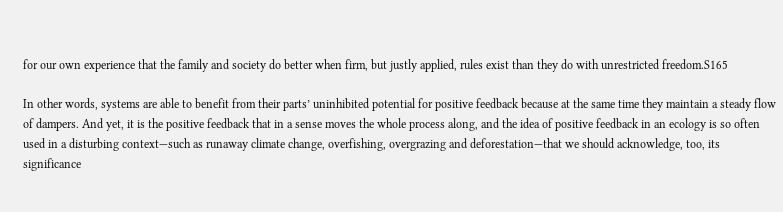for our own experience that the family and society do better when firm, but justly applied, rules exist than they do with unrestricted freedom.S165

In other words, systems are able to benefit from their parts’ uninhibited potential for positive feedback because at the same time they maintain a steady flow of dampers. And yet, it is the positive feedback that in a sense moves the whole process along, and the idea of positive feedback in an ecology is so often used in a disturbing context—such as runaway climate change, overfishing, overgrazing and deforestation—that we should acknowledge, too, its significance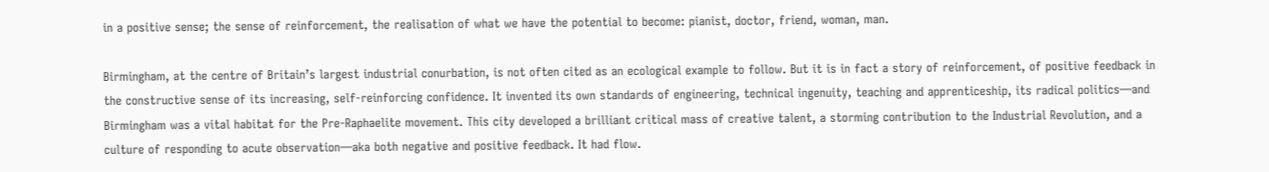in a positive sense; the sense of reinforcement, the realisation of what we have the potential to become: pianist, doctor, friend, woman, man.

Birmingham, at the centre of Britain’s largest industrial conurbation, is not often cited as an ecological example to follow. But it is in fact a story of reinforcement, of positive feedback in the constructive sense of its increasing, self-reinforcing confidence. It invented its own standards of engineering, technical ingenuity, teaching and apprenticeship, its radical politics—and Birmingham was a vital habitat for the Pre-Raphaelite movement. This city developed a brilliant critical mass of creative talent, a storming contribution to the Industrial Revolution, and a culture of responding to acute observation—aka both negative and positive feedback. It had flow.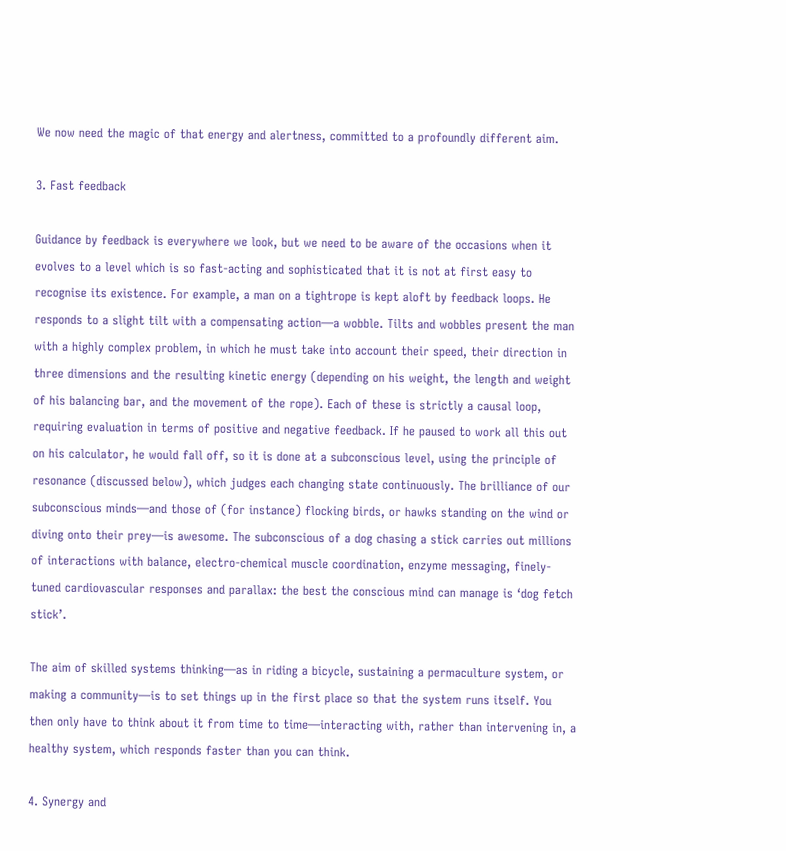We now need the magic of that energy and alertness, committed to a profoundly different aim.

3. Fast feedback

Guidance by feedback is everywhere we look, but we need to be aware of the occasions when it evolves to a level which is so fast-acting and sophisticated that it is not at first easy to recognise its existence. For example, a man on a tightrope is kept aloft by feedback loops. He responds to a slight tilt with a compensating action—a wobble. Tilts and wobbles present the man with a highly complex problem, in which he must take into account their speed, their direction in three dimensions and the resulting kinetic energy (depending on his weight, the length and weight of his balancing bar, and the movement of the rope). Each of these is strictly a causal loop, requiring evaluation in terms of positive and negative feedback. If he paused to work all this out on his calculator, he would fall off, so it is done at a subconscious level, using the principle of resonance (discussed below), which judges each changing state continuously. The brilliance of our subconscious minds—and those of (for instance) flocking birds, or hawks standing on the wind or diving onto their prey—is awesome. The subconscious of a dog chasing a stick carries out millions of interactions with balance, electro-chemical muscle coordination, enzyme messaging, finely-tuned cardiovascular responses and parallax: the best the conscious mind can manage is ‘dog fetch stick’.

The aim of skilled systems thinking—as in riding a bicycle, sustaining a permaculture system, or making a community—is to set things up in the first place so that the system runs itself. You then only have to think about it from time to time—interacting with, rather than intervening in, a healthy system, which responds faster than you can think.

4. Synergy and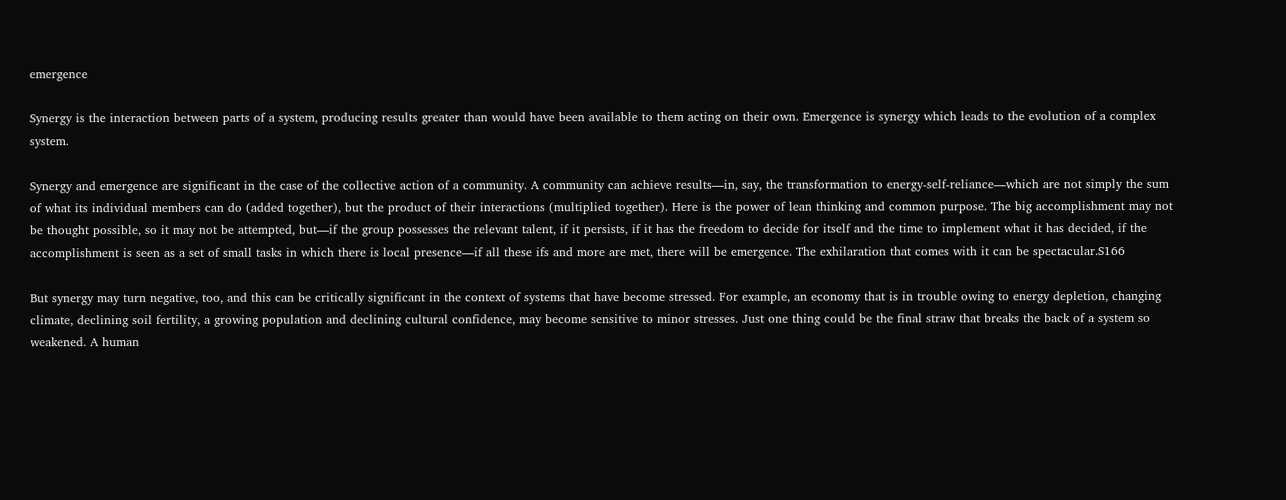emergence

Synergy is the interaction between parts of a system, producing results greater than would have been available to them acting on their own. Emergence is synergy which leads to the evolution of a complex system.

Synergy and emergence are significant in the case of the collective action of a community. A community can achieve results—in, say, the transformation to energy-self-reliance—which are not simply the sum of what its individual members can do (added together), but the product of their interactions (multiplied together). Here is the power of lean thinking and common purpose. The big accomplishment may not be thought possible, so it may not be attempted, but—if the group possesses the relevant talent, if it persists, if it has the freedom to decide for itself and the time to implement what it has decided, if the accomplishment is seen as a set of small tasks in which there is local presence—if all these ifs and more are met, there will be emergence. The exhilaration that comes with it can be spectacular.S166

But synergy may turn negative, too, and this can be critically significant in the context of systems that have become stressed. For example, an economy that is in trouble owing to energy depletion, changing climate, declining soil fertility, a growing population and declining cultural confidence, may become sensitive to minor stresses. Just one thing could be the final straw that breaks the back of a system so weakened. A human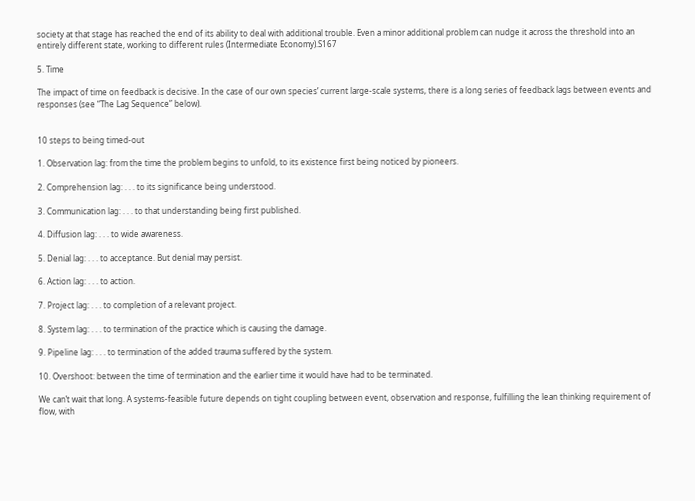society at that stage has reached the end of its ability to deal with additional trouble. Even a minor additional problem can nudge it across the threshold into an entirely different state, working to different rules (Intermediate Economy).S167

5. Time

The impact of time on feedback is decisive. In the case of our own species’ current large-scale systems, there is a long series of feedback lags between events and responses (see “The Lag Sequence” below).


10 steps to being timed-out

1. Observation lag: from the time the problem begins to unfold, to its existence first being noticed by pioneers.

2. Comprehension lag: . . . to its significance being understood.

3. Communication lag: . . . to that understanding being first published.

4. Diffusion lag: . . . to wide awareness.

5. Denial lag: . . . to acceptance. But denial may persist.

6. Action lag: . . . to action.

7. Project lag: . . . to completion of a relevant project.

8. System lag: . . . to termination of the practice which is causing the damage.

9. Pipeline lag: . . . to termination of the added trauma suffered by the system.

10. Overshoot: between the time of termination and the earlier time it would have had to be terminated.

We can’t wait that long. A systems-feasible future depends on tight coupling between event, observation and response, fulfilling the lean thinking requirement of flow, with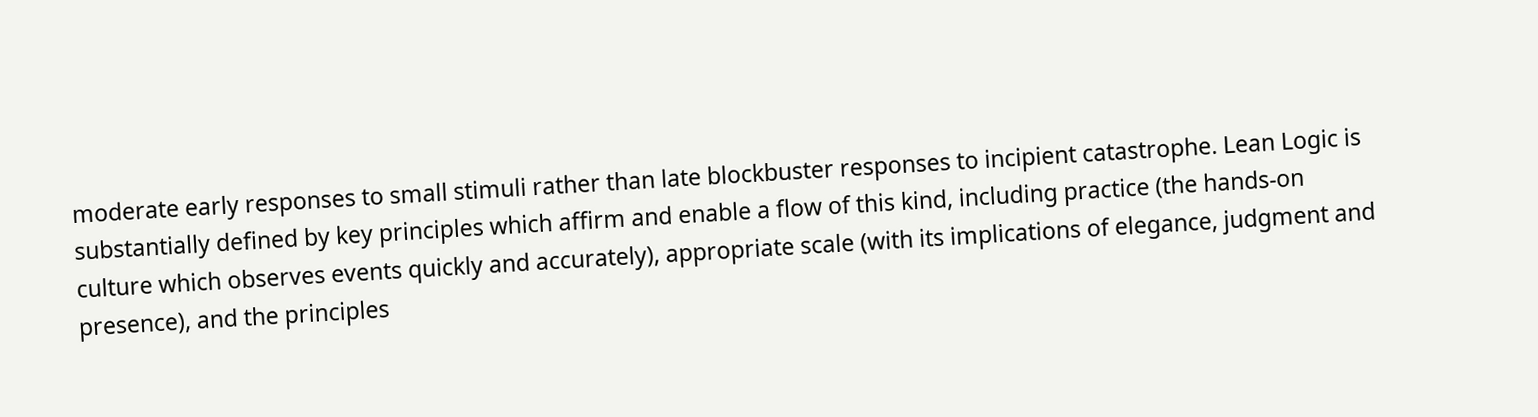moderate early responses to small stimuli rather than late blockbuster responses to incipient catastrophe. Lean Logic is substantially defined by key principles which affirm and enable a flow of this kind, including practice (the hands-on culture which observes events quickly and accurately), appropriate scale (with its implications of elegance, judgment and presence), and the principles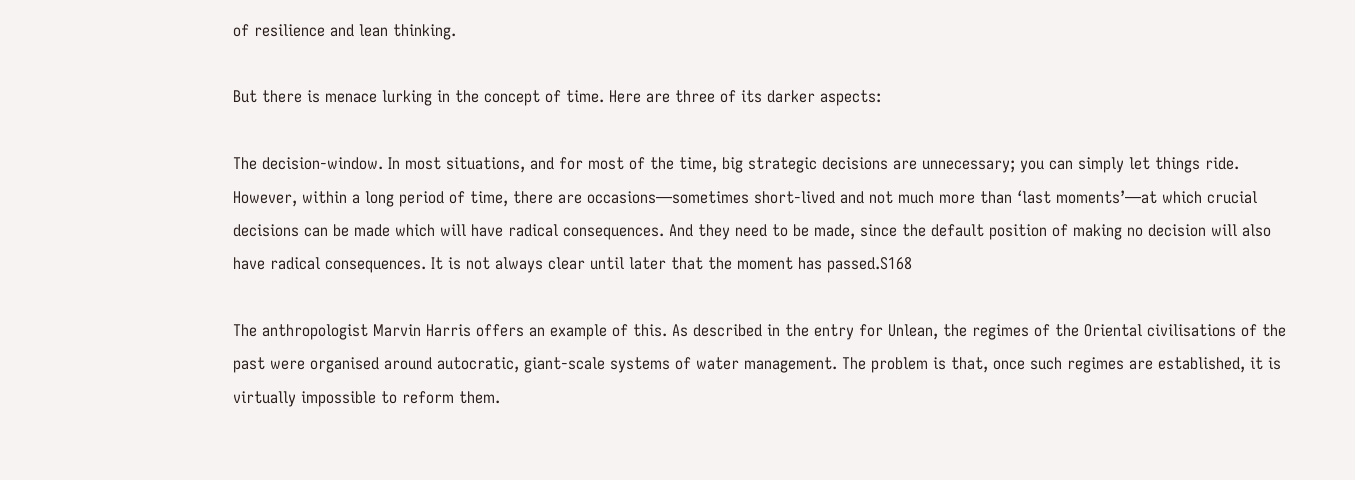of resilience and lean thinking.

But there is menace lurking in the concept of time. Here are three of its darker aspects:

The decision-window. In most situations, and for most of the time, big strategic decisions are unnecessary; you can simply let things ride. However, within a long period of time, there are occasions—sometimes short-lived and not much more than ‘last moments’—at which crucial decisions can be made which will have radical consequences. And they need to be made, since the default position of making no decision will also have radical consequences. It is not always clear until later that the moment has passed.S168

The anthropologist Marvin Harris offers an example of this. As described in the entry for Unlean, the regimes of the Oriental civilisations of the past were organised around autocratic, giant-scale systems of water management. The problem is that, once such regimes are established, it is virtually impossible to reform them.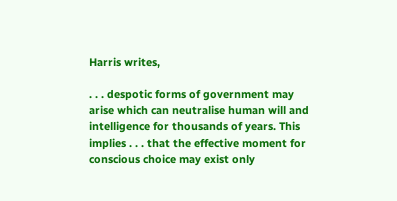Harris writes,

. . . despotic forms of government may arise which can neutralise human will and intelligence for thousands of years. This implies . . . that the effective moment for conscious choice may exist only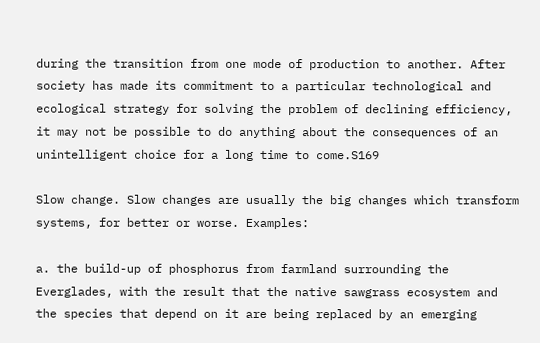during the transition from one mode of production to another. After society has made its commitment to a particular technological and ecological strategy for solving the problem of declining efficiency, it may not be possible to do anything about the consequences of an unintelligent choice for a long time to come.S169

Slow change. Slow changes are usually the big changes which transform systems, for better or worse. Examples:

a. the build-up of phosphorus from farmland surrounding the Everglades, with the result that the native sawgrass ecosystem and the species that depend on it are being replaced by an emerging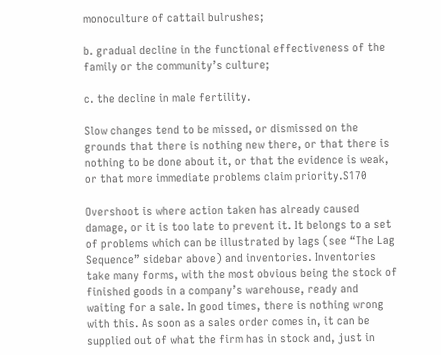monoculture of cattail bulrushes;

b. gradual decline in the functional effectiveness of the family or the community’s culture;

c. the decline in male fertility.

Slow changes tend to be missed, or dismissed on the grounds that there is nothing new there, or that there is nothing to be done about it, or that the evidence is weak, or that more immediate problems claim priority.S170

Overshoot is where action taken has already caused damage, or it is too late to prevent it. It belongs to a set of problems which can be illustrated by lags (see “The Lag Sequence” sidebar above) and inventories. Inventories take many forms, with the most obvious being the stock of finished goods in a company’s warehouse, ready and waiting for a sale. In good times, there is nothing wrong with this. As soon as a sales order comes in, it can be supplied out of what the firm has in stock and, just in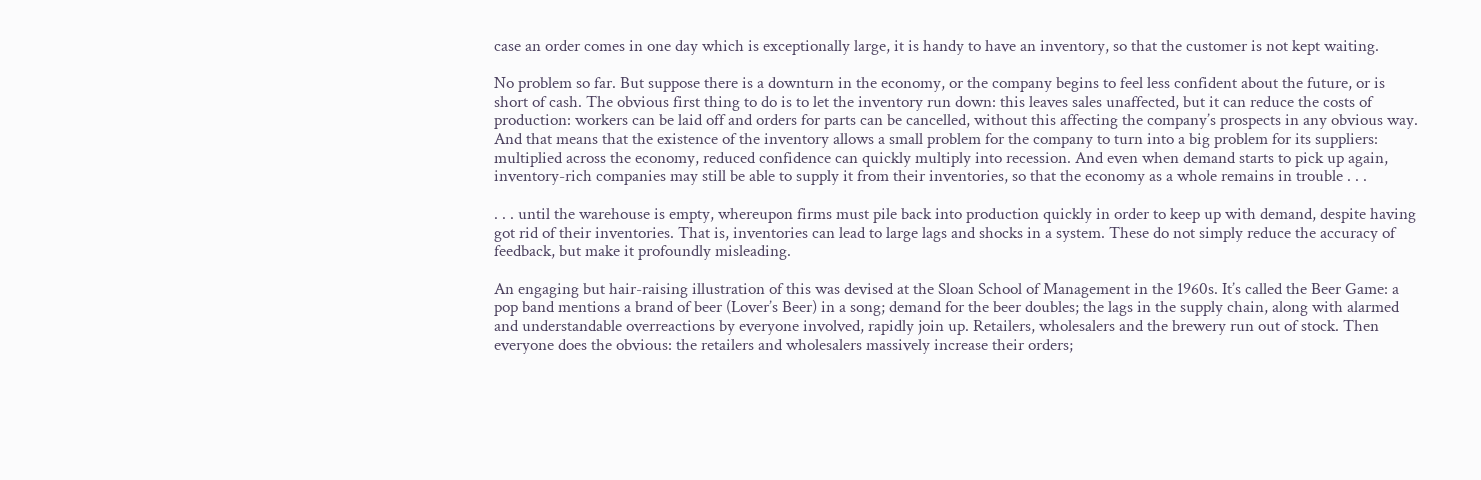case an order comes in one day which is exceptionally large, it is handy to have an inventory, so that the customer is not kept waiting.

No problem so far. But suppose there is a downturn in the economy, or the company begins to feel less confident about the future, or is short of cash. The obvious first thing to do is to let the inventory run down: this leaves sales unaffected, but it can reduce the costs of production: workers can be laid off and orders for parts can be cancelled, without this affecting the company’s prospects in any obvious way. And that means that the existence of the inventory allows a small problem for the company to turn into a big problem for its suppliers: multiplied across the economy, reduced confidence can quickly multiply into recession. And even when demand starts to pick up again, inventory-rich companies may still be able to supply it from their inventories, so that the economy as a whole remains in trouble . . .

. . . until the warehouse is empty, whereupon firms must pile back into production quickly in order to keep up with demand, despite having got rid of their inventories. That is, inventories can lead to large lags and shocks in a system. These do not simply reduce the accuracy of feedback, but make it profoundly misleading.

An engaging but hair-raising illustration of this was devised at the Sloan School of Management in the 1960s. It’s called the Beer Game: a pop band mentions a brand of beer (Lover’s Beer) in a song; demand for the beer doubles; the lags in the supply chain, along with alarmed and understandable overreactions by everyone involved, rapidly join up. Retailers, wholesalers and the brewery run out of stock. Then everyone does the obvious: the retailers and wholesalers massively increase their orders;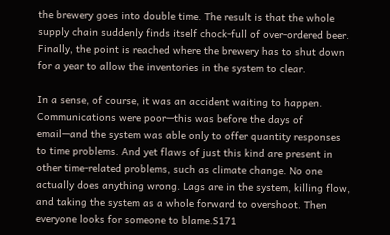the brewery goes into double time. The result is that the whole supply chain suddenly finds itself chock-full of over-ordered beer. Finally, the point is reached where the brewery has to shut down for a year to allow the inventories in the system to clear.

In a sense, of course, it was an accident waiting to happen. Communications were poor—this was before the days of email—and the system was able only to offer quantity responses to time problems. And yet flaws of just this kind are present in other time-related problems, such as climate change. No one actually does anything wrong. Lags are in the system, killing flow, and taking the system as a whole forward to overshoot. Then everyone looks for someone to blame.S171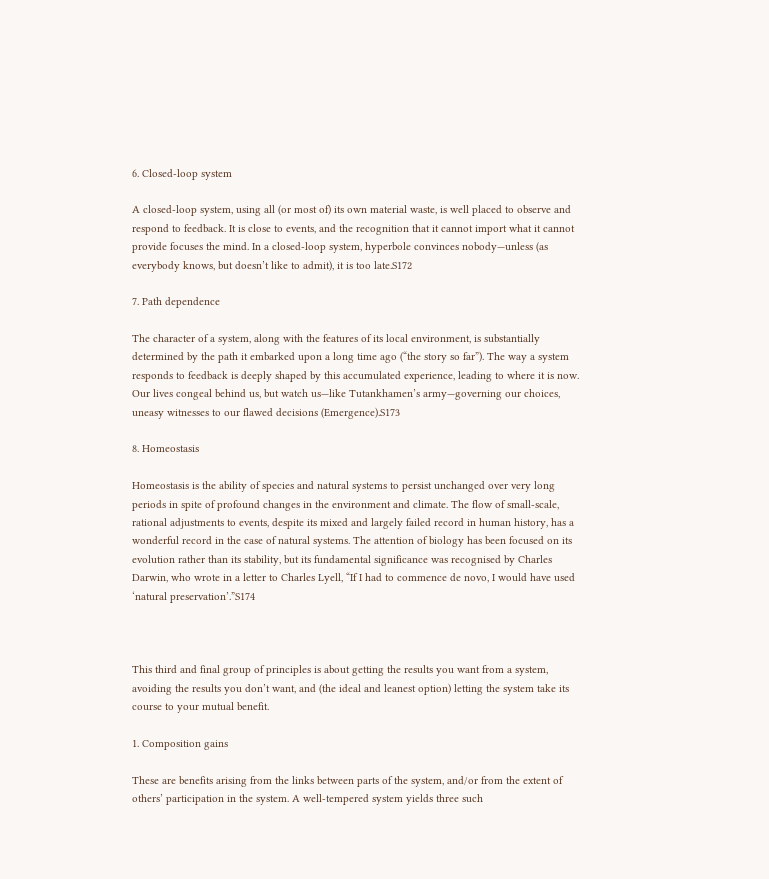6. Closed-loop system

A closed-loop system, using all (or most of) its own material waste, is well placed to observe and respond to feedback. It is close to events, and the recognition that it cannot import what it cannot provide focuses the mind. In a closed-loop system, hyperbole convinces nobody—unless (as everybody knows, but doesn’t like to admit), it is too late.S172

7. Path dependence

The character of a system, along with the features of its local environment, is substantially determined by the path it embarked upon a long time ago (“the story so far”). The way a system responds to feedback is deeply shaped by this accumulated experience, leading to where it is now. Our lives congeal behind us, but watch us—like Tutankhamen’s army—governing our choices, uneasy witnesses to our flawed decisions (Emergence).S173

8. Homeostasis

Homeostasis is the ability of species and natural systems to persist unchanged over very long periods in spite of profound changes in the environment and climate. The flow of small-scale, rational adjustments to events, despite its mixed and largely failed record in human history, has a wonderful record in the case of natural systems. The attention of biology has been focused on its evolution rather than its stability, but its fundamental significance was recognised by Charles Darwin, who wrote in a letter to Charles Lyell, “If I had to commence de novo, I would have used ‘natural preservation’.”S174



This third and final group of principles is about getting the results you want from a system, avoiding the results you don’t want, and (the ideal and leanest option) letting the system take its course to your mutual benefit.

1. Composition gains

These are benefits arising from the links between parts of the system, and/or from the extent of others’ participation in the system. A well-tempered system yields three such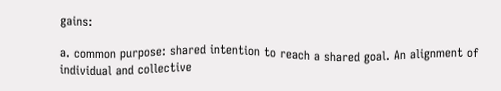gains:

a. common purpose: shared intention to reach a shared goal. An alignment of individual and collective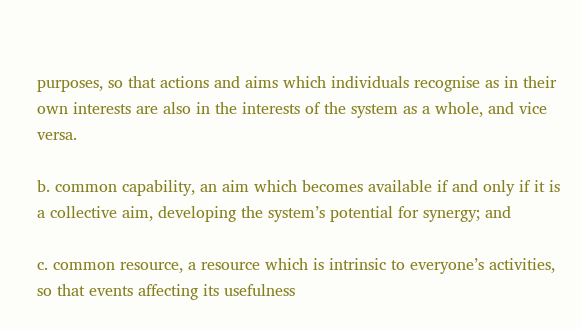purposes, so that actions and aims which individuals recognise as in their own interests are also in the interests of the system as a whole, and vice versa.

b. common capability, an aim which becomes available if and only if it is a collective aim, developing the system’s potential for synergy; and

c. common resource, a resource which is intrinsic to everyone’s activities, so that events affecting its usefulness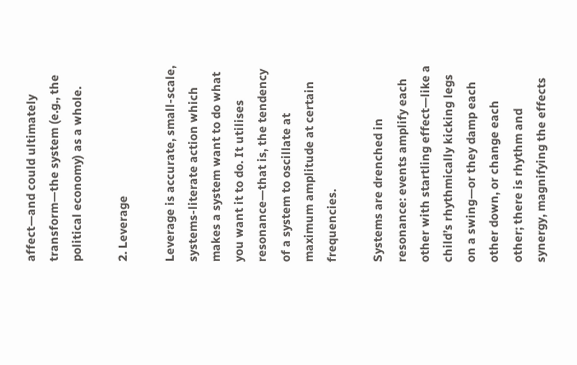affect—and could ultimately transform—the system (e.g., the political economy) as a whole.

2. Leverage

Leverage is accurate, small-scale, systems-literate action which makes a system want to do what you want it to do. It utilises resonance—that is, the tendency of a system to oscillate at maximum amplitude at certain frequencies.

Systems are drenched in resonance: events amplify each other with startling effect—like a child’s rhythmically kicking legs on a swing—or they damp each other down, or change each other; there is rhythm and synergy, magnifying the effects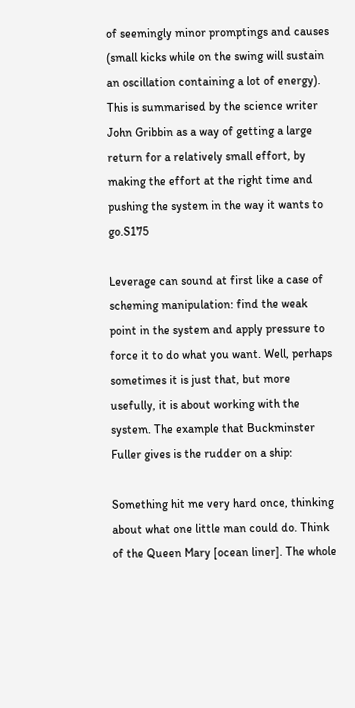of seemingly minor promptings and causes (small kicks while on the swing will sustain an oscillation containing a lot of energy). This is summarised by the science writer John Gribbin as a way of getting a large return for a relatively small effort, by making the effort at the right time and pushing the system in the way it wants to go.S175

Leverage can sound at first like a case of scheming manipulation: find the weak point in the system and apply pressure to force it to do what you want. Well, perhaps sometimes it is just that, but more usefully, it is about working with the system. The example that Buckminster Fuller gives is the rudder on a ship:

Something hit me very hard once, thinking about what one little man could do. Think of the Queen Mary [ocean liner]. The whole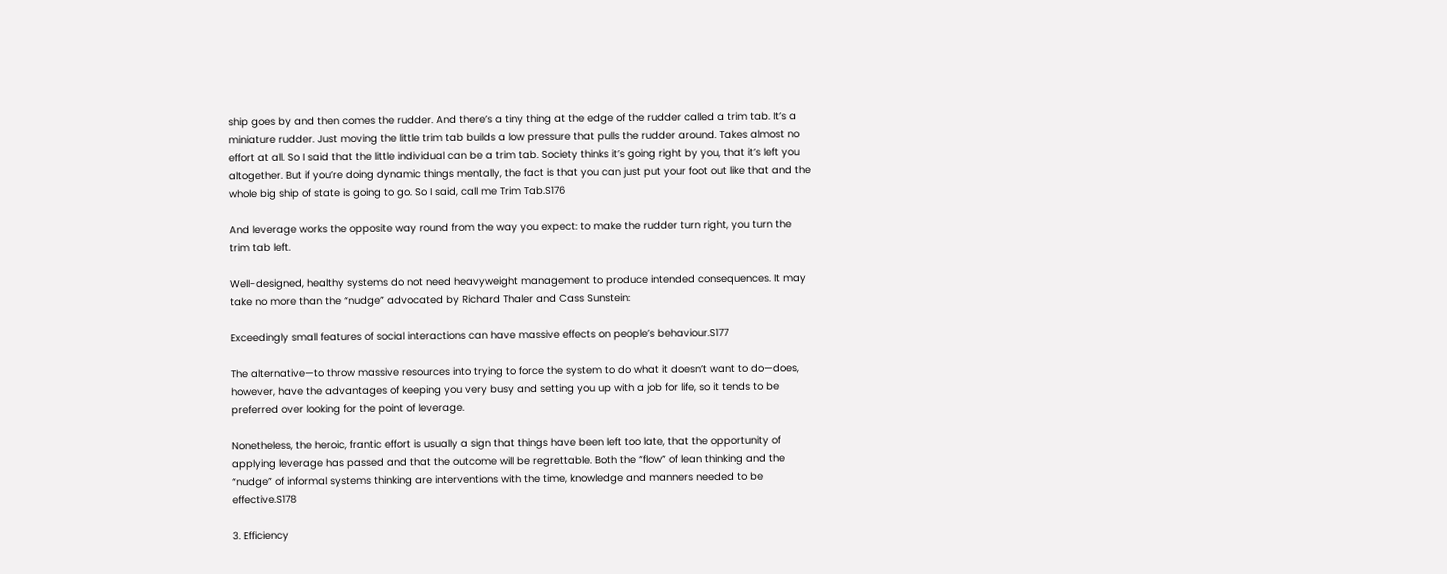ship goes by and then comes the rudder. And there’s a tiny thing at the edge of the rudder called a trim tab. It’s a miniature rudder. Just moving the little trim tab builds a low pressure that pulls the rudder around. Takes almost no effort at all. So I said that the little individual can be a trim tab. Society thinks it’s going right by you, that it’s left you altogether. But if you’re doing dynamic things mentally, the fact is that you can just put your foot out like that and the whole big ship of state is going to go. So I said, call me Trim Tab.S176

And leverage works the opposite way round from the way you expect: to make the rudder turn right, you turn the trim tab left.

Well-designed, healthy systems do not need heavyweight management to produce intended consequences. It may take no more than the “nudge” advocated by Richard Thaler and Cass Sunstein:

Exceedingly small features of social interactions can have massive effects on people’s behaviour.S177

The alternative—to throw massive resources into trying to force the system to do what it doesn’t want to do—does, however, have the advantages of keeping you very busy and setting you up with a job for life, so it tends to be preferred over looking for the point of leverage.

Nonetheless, the heroic, frantic effort is usually a sign that things have been left too late, that the opportunity of applying leverage has passed and that the outcome will be regrettable. Both the “flow” of lean thinking and the “nudge” of informal systems thinking are interventions with the time, knowledge and manners needed to be effective.S178

3. Efficiency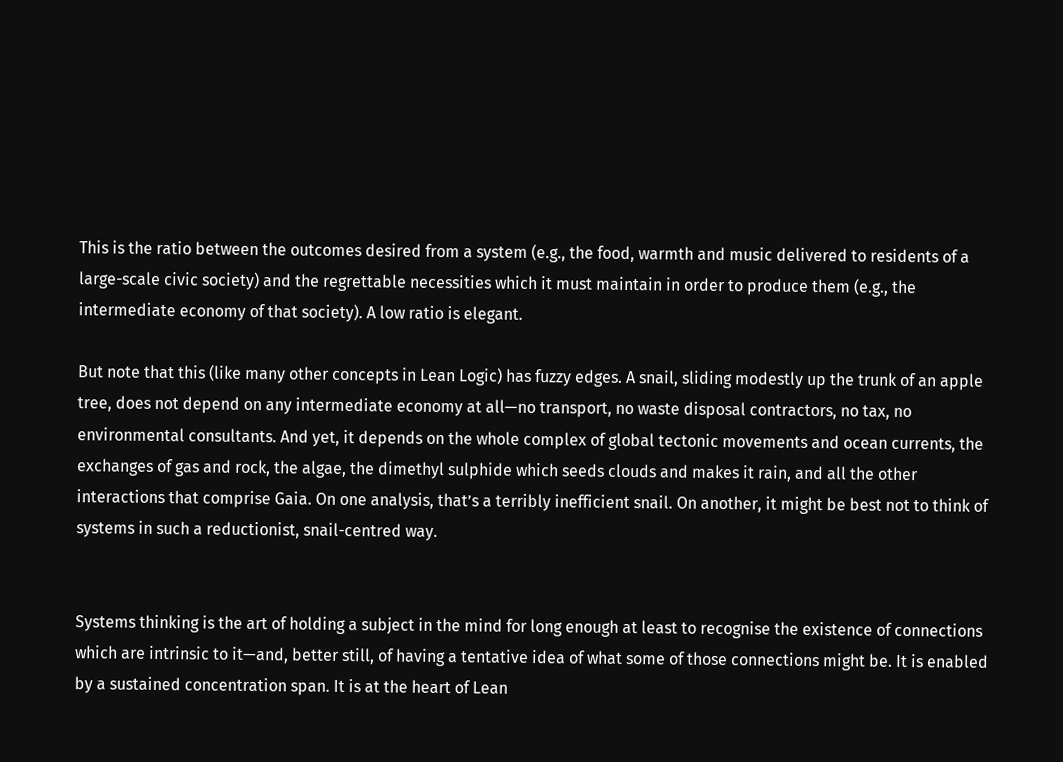This is the ratio between the outcomes desired from a system (e.g., the food, warmth and music delivered to residents of a large-scale civic society) and the regrettable necessities which it must maintain in order to produce them (e.g., the intermediate economy of that society). A low ratio is elegant.

But note that this (like many other concepts in Lean Logic) has fuzzy edges. A snail, sliding modestly up the trunk of an apple tree, does not depend on any intermediate economy at all—no transport, no waste disposal contractors, no tax, no environmental consultants. And yet, it depends on the whole complex of global tectonic movements and ocean currents, the exchanges of gas and rock, the algae, the dimethyl sulphide which seeds clouds and makes it rain, and all the other interactions that comprise Gaia. On one analysis, that’s a terribly inefficient snail. On another, it might be best not to think of systems in such a reductionist, snail-centred way.


Systems thinking is the art of holding a subject in the mind for long enough at least to recognise the existence of connections which are intrinsic to it—and, better still, of having a tentative idea of what some of those connections might be. It is enabled by a sustained concentration span. It is at the heart of Lean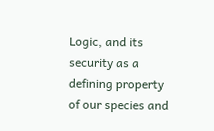Logic, and its security as a defining property of our species and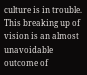culture is in trouble. This breaking up of vision is an almost unavoidable outcome of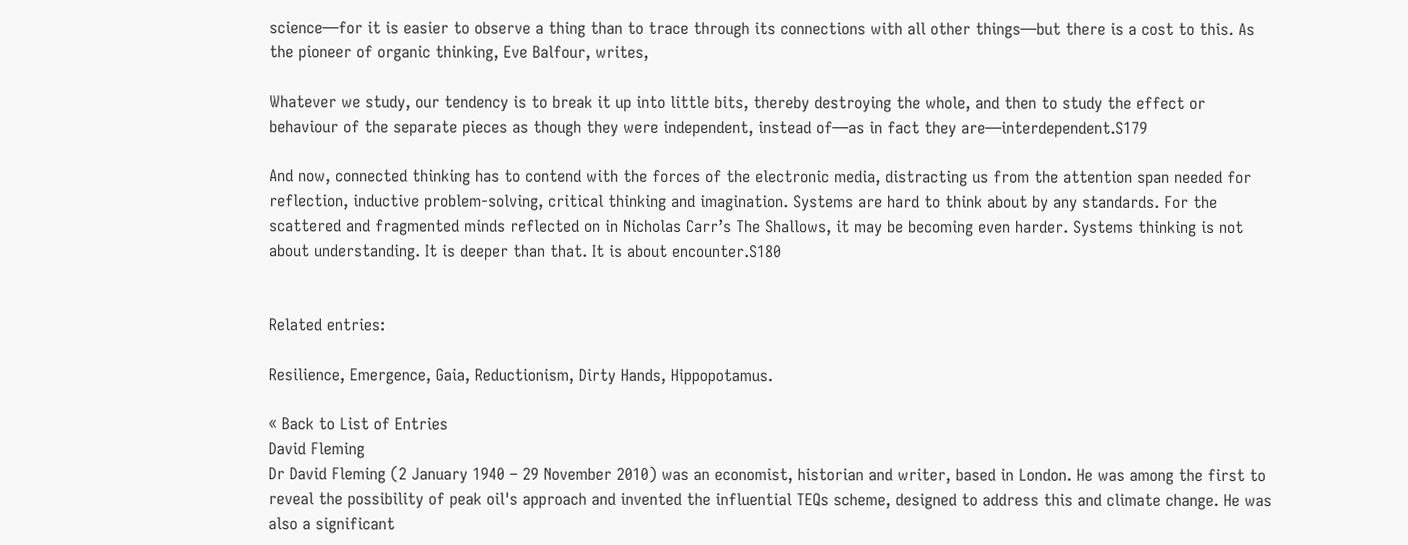science—for it is easier to observe a thing than to trace through its connections with all other things—but there is a cost to this. As the pioneer of organic thinking, Eve Balfour, writes,

Whatever we study, our tendency is to break it up into little bits, thereby destroying the whole, and then to study the effect or behaviour of the separate pieces as though they were independent, instead of—as in fact they are—interdependent.S179

And now, connected thinking has to contend with the forces of the electronic media, distracting us from the attention span needed for reflection, inductive problem-solving, critical thinking and imagination. Systems are hard to think about by any standards. For the scattered and fragmented minds reflected on in Nicholas Carr’s The Shallows, it may be becoming even harder. Systems thinking is not about understanding. It is deeper than that. It is about encounter.S180


Related entries:

Resilience, Emergence, Gaia, Reductionism, Dirty Hands, Hippopotamus.

« Back to List of Entries
David Fleming
Dr David Fleming (2 January 1940 – 29 November 2010) was an economist, historian and writer, based in London. He was among the first to reveal the possibility of peak oil's approach and invented the influential TEQs scheme, designed to address this and climate change. He was also a significant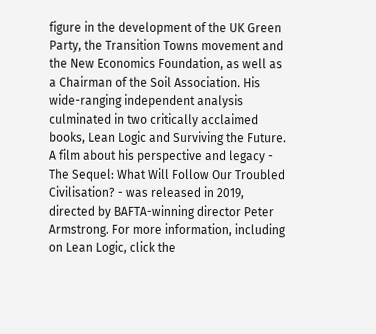figure in the development of the UK Green Party, the Transition Towns movement and the New Economics Foundation, as well as a Chairman of the Soil Association. His wide-ranging independent analysis culminated in two critically acclaimed books, Lean Logic and Surviving the Future. A film about his perspective and legacy - The Sequel: What Will Follow Our Troubled Civilisation? - was released in 2019, directed by BAFTA-winning director Peter Armstrong. For more information, including on Lean Logic, click the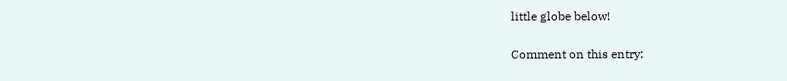little globe below!

Comment on this entry: